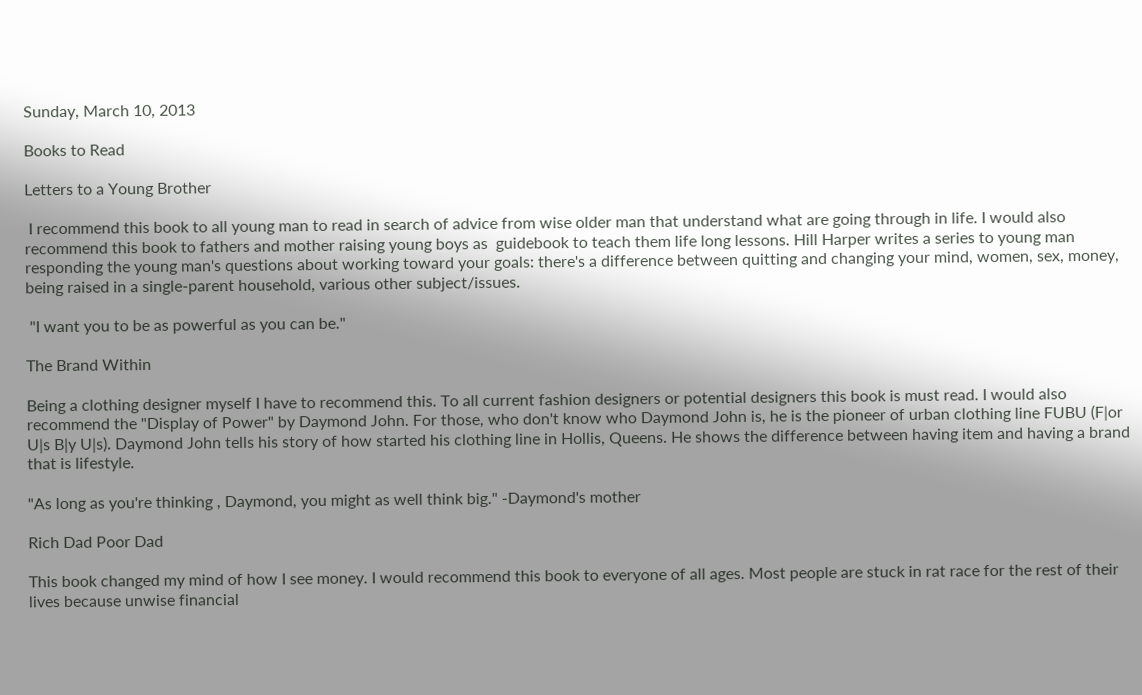Sunday, March 10, 2013

Books to Read

Letters to a Young Brother

 I recommend this book to all young man to read in search of advice from wise older man that understand what are going through in life. I would also recommend this book to fathers and mother raising young boys as  guidebook to teach them life long lessons. Hill Harper writes a series to young man responding the young man's questions about working toward your goals: there's a difference between quitting and changing your mind, women, sex, money, being raised in a single-parent household, various other subject/issues.

 "I want you to be as powerful as you can be."

The Brand Within

Being a clothing designer myself I have to recommend this. To all current fashion designers or potential designers this book is must read. I would also recommend the "Display of Power" by Daymond John. For those, who don't know who Daymond John is, he is the pioneer of urban clothing line FUBU (F|or U|s B|y U|s). Daymond John tells his story of how started his clothing line in Hollis, Queens. He shows the difference between having item and having a brand that is lifestyle.

"As long as you're thinking , Daymond, you might as well think big." -Daymond's mother

Rich Dad Poor Dad

This book changed my mind of how I see money. I would recommend this book to everyone of all ages. Most people are stuck in rat race for the rest of their lives because unwise financial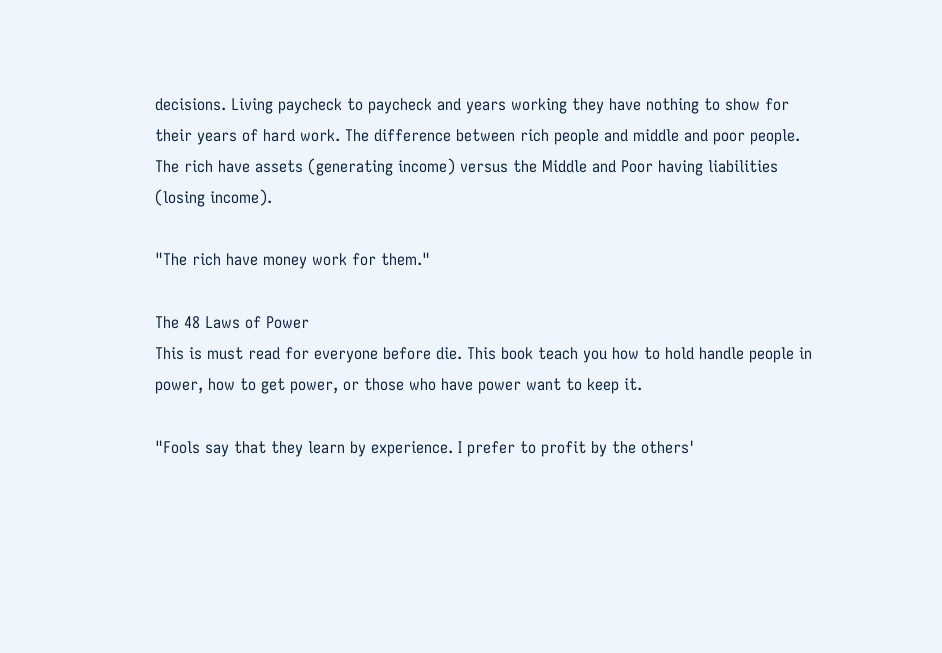decisions. Living paycheck to paycheck and years working they have nothing to show for their years of hard work. The difference between rich people and middle and poor people. The rich have assets (generating income) versus the Middle and Poor having liabilities (losing income).

"The rich have money work for them."

The 48 Laws of Power
This is must read for everyone before die. This book teach you how to hold handle people in power, how to get power, or those who have power want to keep it.

"Fools say that they learn by experience. I prefer to profit by the others'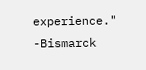experience." -Bismarck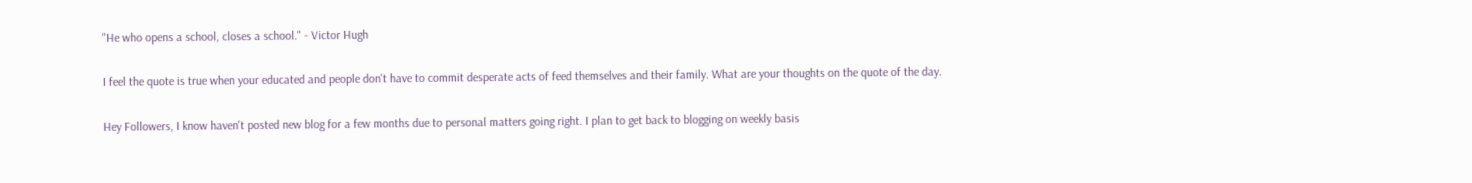"He who opens a school, closes a school." - Victor Hugh

I feel the quote is true when your educated and people don't have to commit desperate acts of feed themselves and their family. What are your thoughts on the quote of the day.

Hey Followers, I know haven't posted new blog for a few months due to personal matters going right. I plan to get back to blogging on weekly basis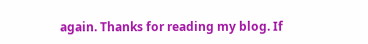again. Thanks for reading my blog. If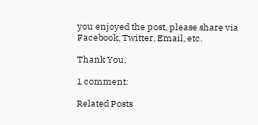you enjoyed the post, please share via Facebook, Twitter, Email, etc.

Thank You,

1 comment:

Related Posts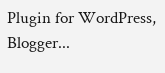Plugin for WordPress, Blogger...